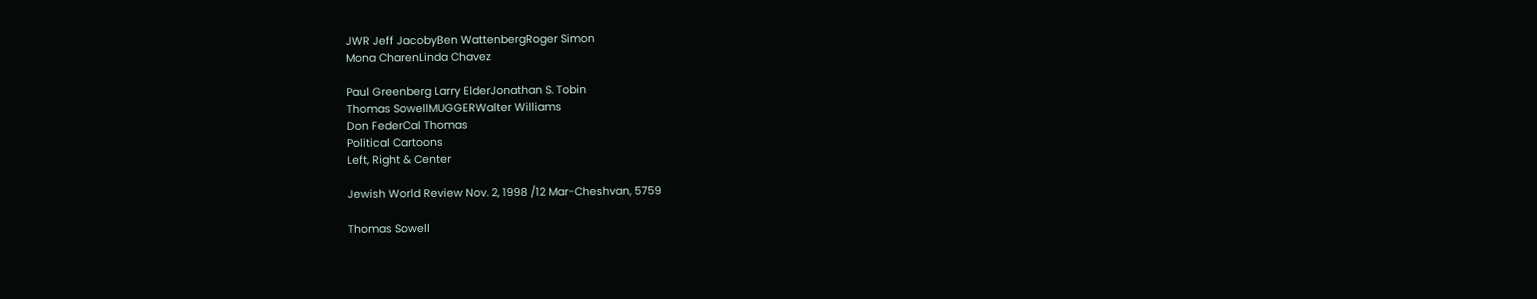JWR Jeff JacobyBen WattenbergRoger Simon
Mona CharenLinda Chavez

Paul Greenberg Larry ElderJonathan S. Tobin
Thomas SowellMUGGERWalter Williams
Don FederCal Thomas
Political Cartoons
Left, Right & Center

Jewish World Review Nov. 2, 1998 /12 Mar-Cheshvan, 5759

Thomas Sowell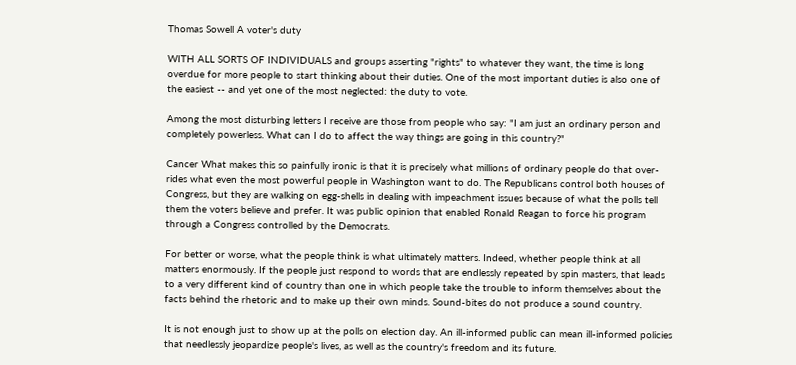Thomas Sowell A voter's duty

WITH ALL SORTS OF INDIVIDUALS and groups asserting "rights" to whatever they want, the time is long overdue for more people to start thinking about their duties. One of the most important duties is also one of the easiest -- and yet one of the most neglected: the duty to vote.

Among the most disturbing letters I receive are those from people who say: "I am just an ordinary person and completely powerless. What can I do to affect the way things are going in this country?"

Cancer What makes this so painfully ironic is that it is precisely what millions of ordinary people do that over-rides what even the most powerful people in Washington want to do. The Republicans control both houses of Congress, but they are walking on egg-shells in dealing with impeachment issues because of what the polls tell them the voters believe and prefer. It was public opinion that enabled Ronald Reagan to force his program through a Congress controlled by the Democrats.

For better or worse, what the people think is what ultimately matters. Indeed, whether people think at all matters enormously. If the people just respond to words that are endlessly repeated by spin masters, that leads to a very different kind of country than one in which people take the trouble to inform themselves about the facts behind the rhetoric and to make up their own minds. Sound-bites do not produce a sound country.

It is not enough just to show up at the polls on election day. An ill-informed public can mean ill-informed policies that needlessly jeopardize people's lives, as well as the country's freedom and its future.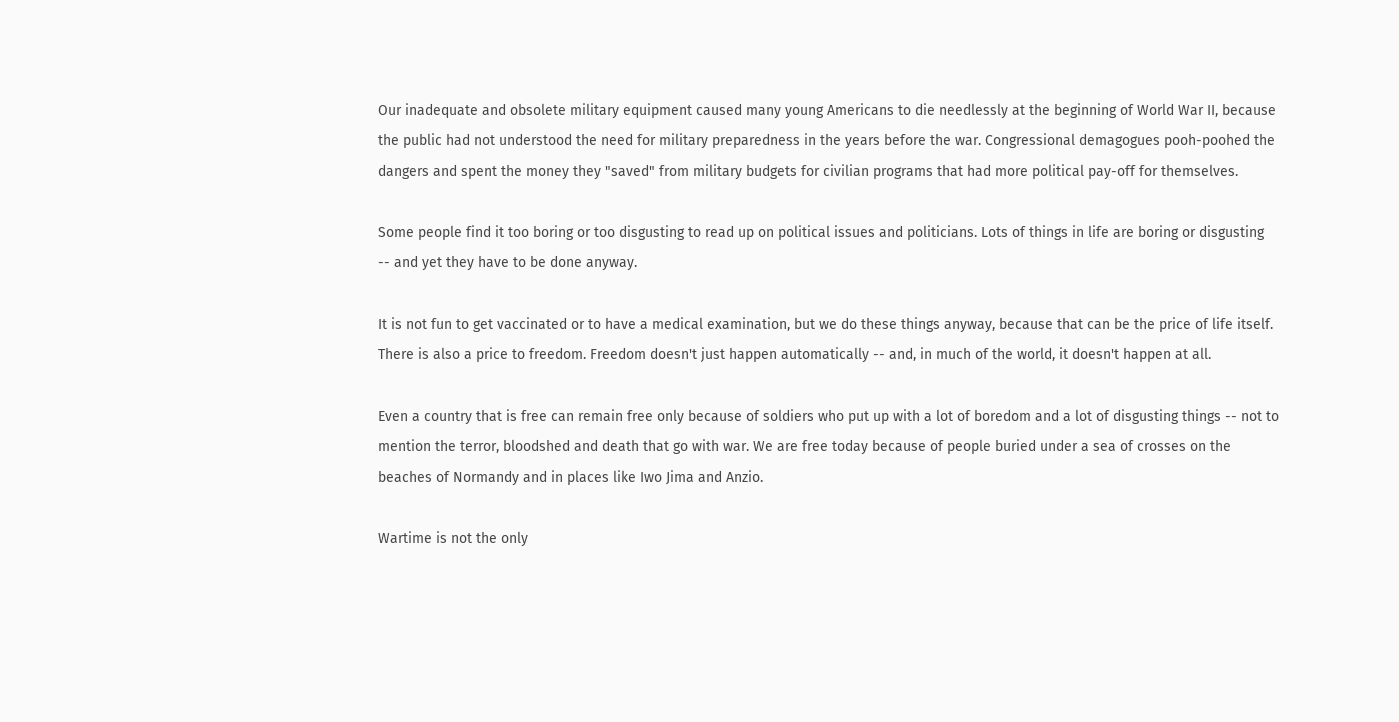Our inadequate and obsolete military equipment caused many young Americans to die needlessly at the beginning of World War II, because the public had not understood the need for military preparedness in the years before the war. Congressional demagogues pooh-poohed the dangers and spent the money they "saved" from military budgets for civilian programs that had more political pay-off for themselves.

Some people find it too boring or too disgusting to read up on political issues and politicians. Lots of things in life are boring or disgusting -- and yet they have to be done anyway.

It is not fun to get vaccinated or to have a medical examination, but we do these things anyway, because that can be the price of life itself. There is also a price to freedom. Freedom doesn't just happen automatically -- and, in much of the world, it doesn't happen at all.

Even a country that is free can remain free only because of soldiers who put up with a lot of boredom and a lot of disgusting things -- not to mention the terror, bloodshed and death that go with war. We are free today because of people buried under a sea of crosses on the beaches of Normandy and in places like Iwo Jima and Anzio.

Wartime is not the only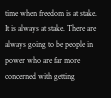time when freedom is at stake. It is always at stake. There are always going to be people in power who are far more concerned with getting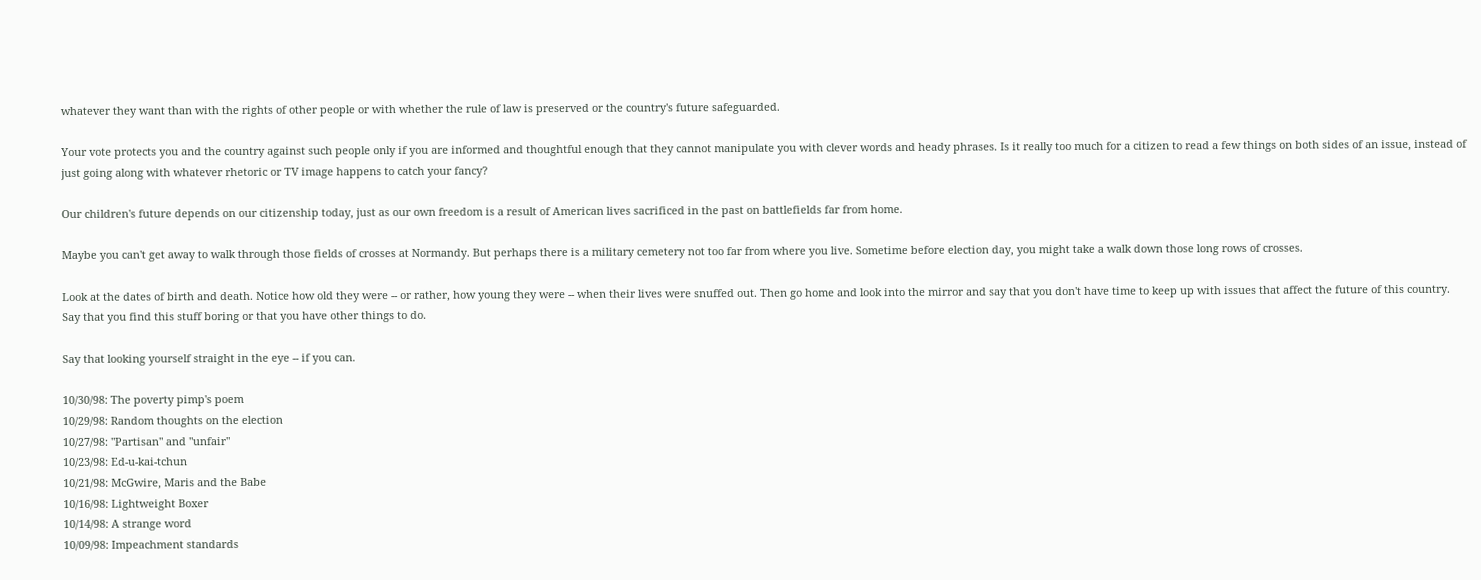whatever they want than with the rights of other people or with whether the rule of law is preserved or the country's future safeguarded.

Your vote protects you and the country against such people only if you are informed and thoughtful enough that they cannot manipulate you with clever words and heady phrases. Is it really too much for a citizen to read a few things on both sides of an issue, instead of just going along with whatever rhetoric or TV image happens to catch your fancy?

Our children's future depends on our citizenship today, just as our own freedom is a result of American lives sacrificed in the past on battlefields far from home.

Maybe you can't get away to walk through those fields of crosses at Normandy. But perhaps there is a military cemetery not too far from where you live. Sometime before election day, you might take a walk down those long rows of crosses.

Look at the dates of birth and death. Notice how old they were -- or rather, how young they were -- when their lives were snuffed out. Then go home and look into the mirror and say that you don't have time to keep up with issues that affect the future of this country. Say that you find this stuff boring or that you have other things to do.

Say that looking yourself straight in the eye -- if you can.

10/30/98: The poverty pimp's poem
10/29/98: Random thoughts on the election
10/27/98: "Partisan" and "unfair"
10/23/98: Ed-u-kai-tchun
10/21/98: McGwire, Maris and the Babe
10/16/98: Lightweight Boxer
10/14/98: A strange word
10/09/98: Impeachment standards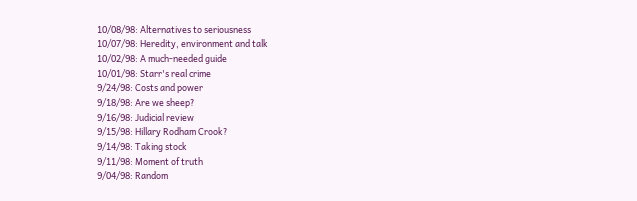10/08/98: Alternatives to seriousness
10/07/98: Heredity, environment and talk
10/02/98: A much-needed guide
10/01/98: Starr's real crime
9/24/98: Costs and power
9/18/98: Are we sheep?
9/16/98: Judicial review
9/15/98: Hillary Rodham Crook?
9/14/98: Taking stock
9/11/98: Moment of truth
9/04/98: Random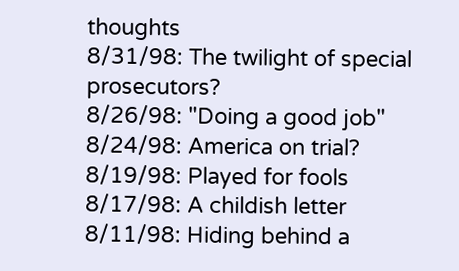thoughts
8/31/98: The twilight of special prosecutors?
8/26/98: "Doing a good job"
8/24/98: America on trial?
8/19/98: Played for fools
8/17/98: A childish letter
8/11/98: Hiding behind a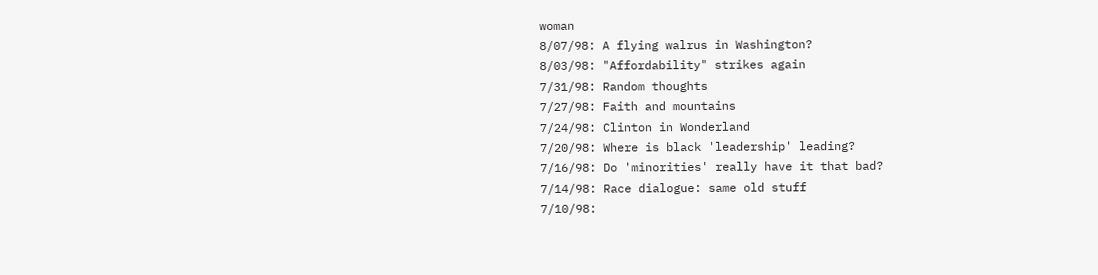woman
8/07/98: A flying walrus in Washington?
8/03/98: "Affordability" strikes again
7/31/98: Random thoughts
7/27/98: Faith and mountains
7/24/98: Clinton in Wonderland
7/20/98: Where is black 'leadership' leading?
7/16/98: Do 'minorities' really have it that bad?
7/14/98: Race dialogue: same old stuff
7/10/98: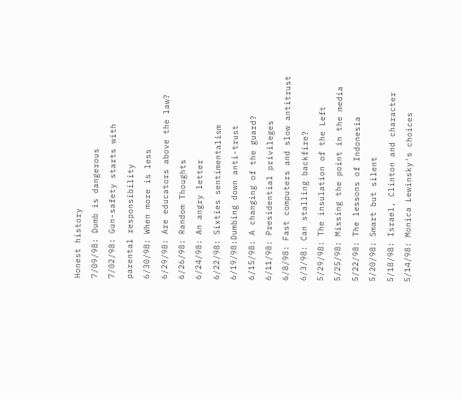Honest history
7/09/98: Dumb is dangerous
7/02/98: Gun-safety starts with
parental responsibility
6/30/98: When more is less
6/29/98: Are educators above the law?
6/26/98: Random Thoughts
6/24/98: An angry letter
6/22/98: Sixties sentimentalism
6/19/98:Dumbing down anti-trust
6/15/98: A changing of the guard?
6/11/98: Presidential privileges
6/8/98: Fast computers and slow antitrust
6/3/98: Can stalling backfire?
5/29/98: The insulation of the Left
5/25/98: Missing the point in the media
5/22/98: The lessons of Indonesia
5/20/98: Smart but silent
5/18/98: Israel, Clinton and character
5/14/98: Monica Lewinsky's choices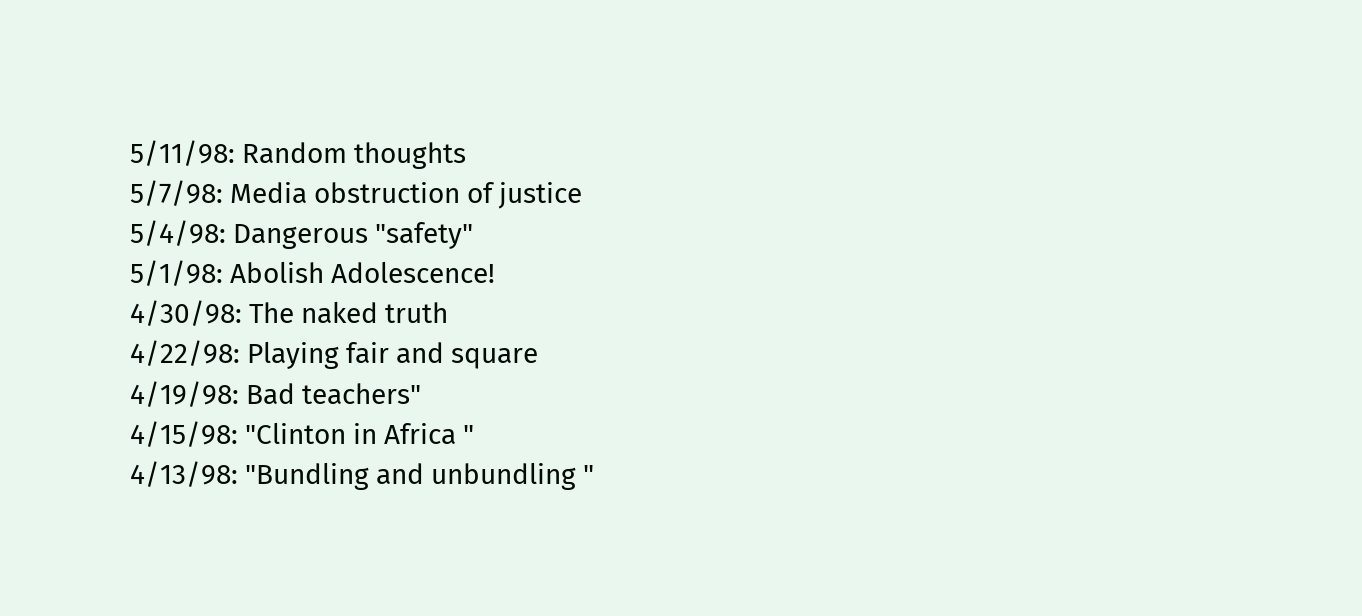5/11/98: Random thoughts
5/7/98: Media obstruction of justice
5/4/98: Dangerous "safety"
5/1/98: Abolish Adolescence!
4/30/98: The naked truth
4/22/98: Playing fair and square
4/19/98: Bad teachers"
4/15/98: "Clinton in Africa "
4/13/98: "Bundling and unbundling "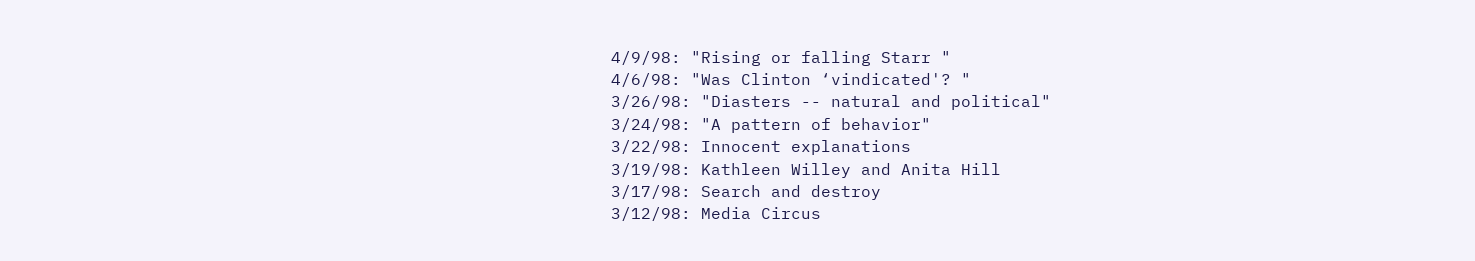4/9/98: "Rising or falling Starr "
4/6/98: "Was Clinton ‘vindicated'? "
3/26/98: "Diasters -- natural and political"
3/24/98: "A pattern of behavior"
3/22/98: Innocent explanations
3/19/98: Kathleen Willey and Anita Hill
3/17/98: Search and destroy
3/12/98: Media Circus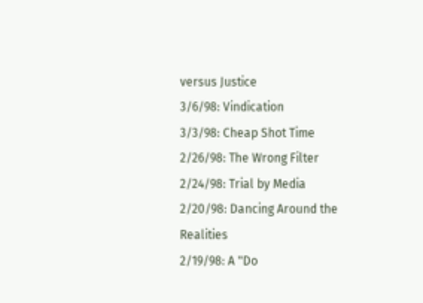versus Justice
3/6/98: Vindication
3/3/98: Cheap Shot Time
2/26/98: The Wrong Filter
2/24/98: Trial by Media
2/20/98: Dancing Around the Realities
2/19/98: A "Do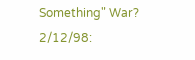Something" War?
2/12/98: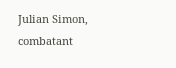Julian Simon, combatant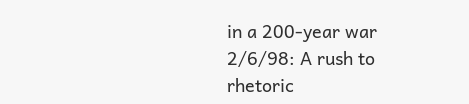in a 200-year war
2/6/98: A rush to rhetoric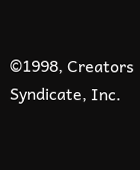©1998, Creators Syndicate, Inc.